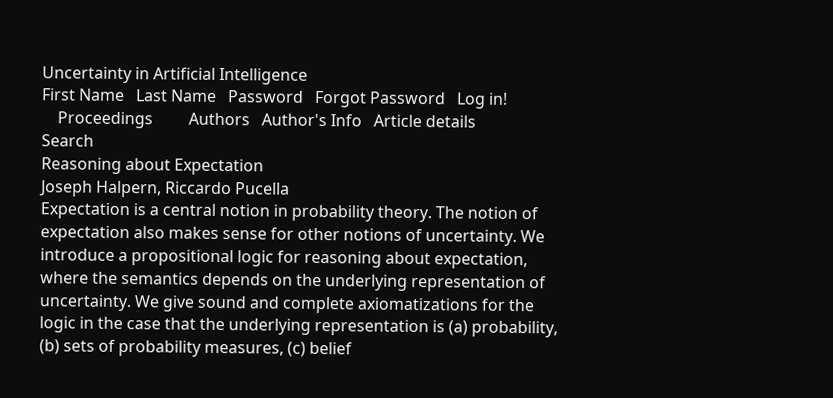Uncertainty in Artificial Intelligence
First Name   Last Name   Password   Forgot Password   Log in!
    Proceedings         Authors   Author's Info   Article details         Search
Reasoning about Expectation
Joseph Halpern, Riccardo Pucella
Expectation is a central notion in probability theory. The notion of expectation also makes sense for other notions of uncertainty. We introduce a propositional logic for reasoning about expectation, where the semantics depends on the underlying representation of uncertainty. We give sound and complete axiomatizations for the logic in the case that the underlying representation is (a) probability, (b) sets of probability measures, (c) belief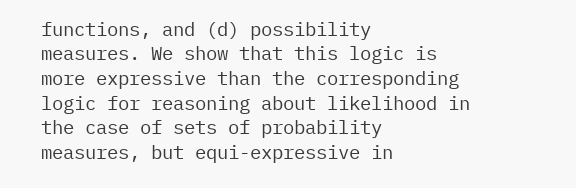functions, and (d) possibility measures. We show that this logic is more expressive than the corresponding logic for reasoning about likelihood in the case of sets of probability measures, but equi-expressive in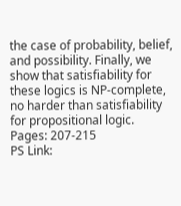the case of probability, belief, and possibility. Finally, we show that satisfiability for these logics is NP-complete, no harder than satisfiability for propositional logic.
Pages: 207-215
PS Link: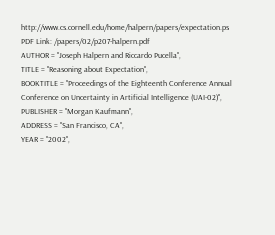http://www.cs.cornell.edu/home/halpern/papers/expectation.ps
PDF Link: /papers/02/p207-halpern.pdf
AUTHOR = "Joseph Halpern and Riccardo Pucella",
TITLE = "Reasoning about Expectation",
BOOKTITLE = "Proceedings of the Eighteenth Conference Annual Conference on Uncertainty in Artificial Intelligence (UAI-02)",
PUBLISHER = "Morgan Kaufmann",
ADDRESS = "San Francisco, CA",
YEAR = "2002",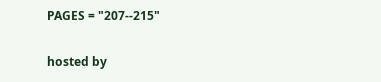PAGES = "207--215"

hosted by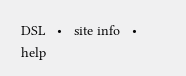DSL   •   site info   •   help